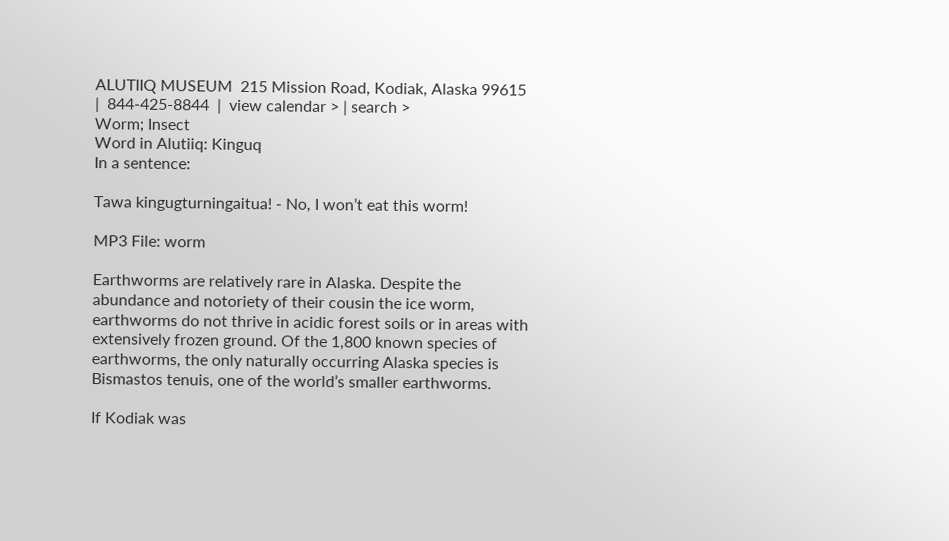ALUTIIQ MUSEUM  215 Mission Road, Kodiak, Alaska 99615   |  844-425-8844  |  view calendar > | search >
Worm; Insect
Word in Alutiiq: Kinguq
In a sentence:

Tawa kingugturningaitua! - No, I won’t eat this worm!

MP3 File: worm

Earthworms are relatively rare in Alaska. Despite the abundance and notoriety of their cousin the ice worm, earthworms do not thrive in acidic forest soils or in areas with extensively frozen ground. Of the 1,800 known species of earthworms, the only naturally occurring Alaska species is Bismastos tenuis, one of the world’s smaller earthworms.

If Kodiak was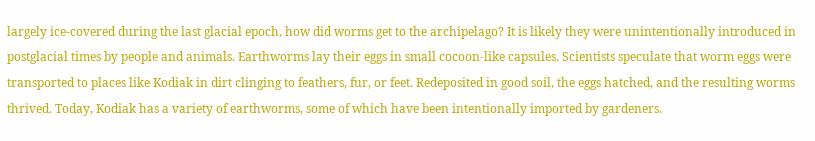largely ice-covered during the last glacial epoch, how did worms get to the archipelago? It is likely they were unintentionally introduced in postglacial times by people and animals. Earthworms lay their eggs in small cocoon-like capsules. Scientists speculate that worm eggs were transported to places like Kodiak in dirt clinging to feathers, fur, or feet. Redeposited in good soil, the eggs hatched, and the resulting worms thrived. Today, Kodiak has a variety of earthworms, some of which have been intentionally imported by gardeners.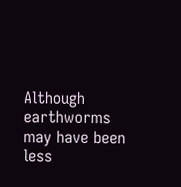Although earthworms may have been less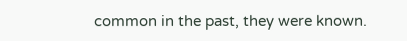common in the past, they were known.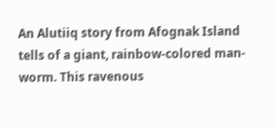An Alutiiq story from Afognak Island tells of a giant, rainbow-colored man-worm. This ravenous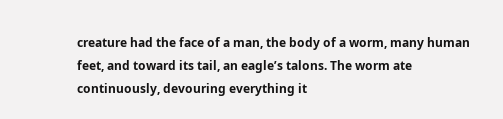creature had the face of a man, the body of a worm, many human feet, and toward its tail, an eagle’s talons. The worm ate continuously, devouring everything it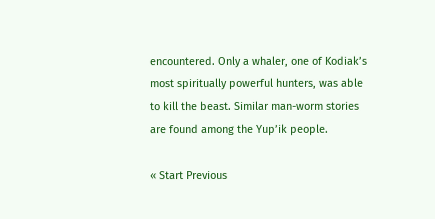encountered. Only a whaler, one of Kodiak’s most spiritually powerful hunters, was able to kill the beast. Similar man-worm stories are found among the Yup’ik people.

« Start Previous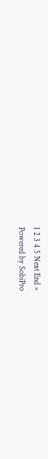1 2 3 4 5 Next End »
Powered by SobiPro